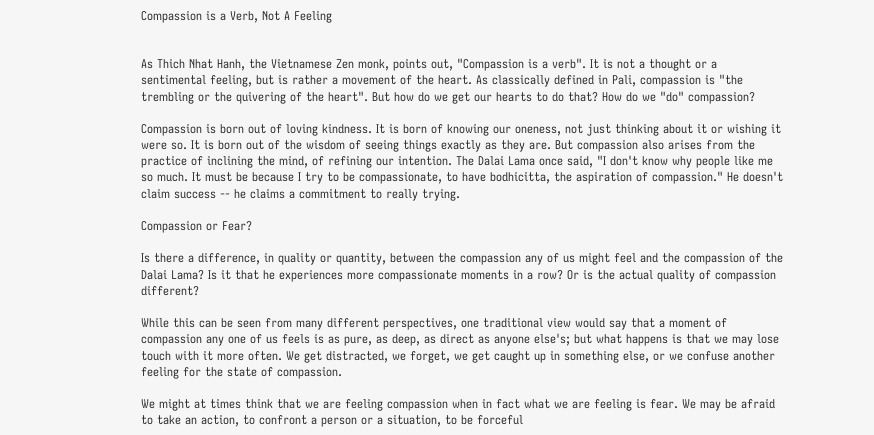Compassion is a Verb, Not A Feeling


As Thich Nhat Hanh, the Vietnamese Zen monk, points out, "Compassion is a verb". It is not a thought or a sentimental feeling, but is rather a movement of the heart. As classically defined in Pali, compassion is "the trembling or the quivering of the heart". But how do we get our hearts to do that? How do we "do" compassion?

Compassion is born out of loving kindness. It is born of knowing our oneness, not just thinking about it or wishing it were so. It is born out of the wisdom of seeing things exactly as they are. But compassion also arises from the practice of inclining the mind, of refining our intention. The Dalai Lama once said, "I don't know why people like me so much. It must be because I try to be compassionate, to have bodhicitta, the aspiration of compassion." He doesn't claim success -- he claims a commitment to really trying.

Compassion or Fear?

Is there a difference, in quality or quantity, between the compassion any of us might feel and the compassion of the Dalai Lama? Is it that he experiences more compassionate moments in a row? Or is the actual quality of compassion different?

While this can be seen from many different perspectives, one traditional view would say that a moment of compassion any one of us feels is as pure, as deep, as direct as anyone else's; but what happens is that we may lose touch with it more often. We get distracted, we forget, we get caught up in something else, or we confuse another feeling for the state of compassion.

We might at times think that we are feeling compassion when in fact what we are feeling is fear. We may be afraid to take an action, to confront a person or a situation, to be forceful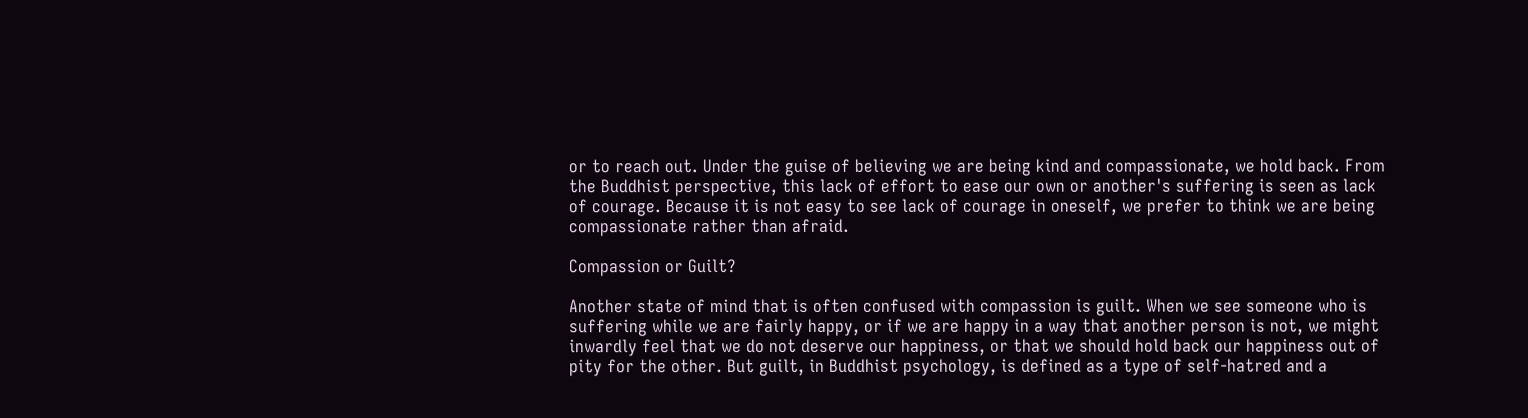or to reach out. Under the guise of believing we are being kind and compassionate, we hold back. From the Buddhist perspective, this lack of effort to ease our own or another's suffering is seen as lack of courage. Because it is not easy to see lack of courage in oneself, we prefer to think we are being compassionate rather than afraid.

Compassion or Guilt?

Another state of mind that is often confused with compassion is guilt. When we see someone who is suffering while we are fairly happy, or if we are happy in a way that another person is not, we might inwardly feel that we do not deserve our happiness, or that we should hold back our happiness out of pity for the other. But guilt, in Buddhist psychology, is defined as a type of self-hatred and a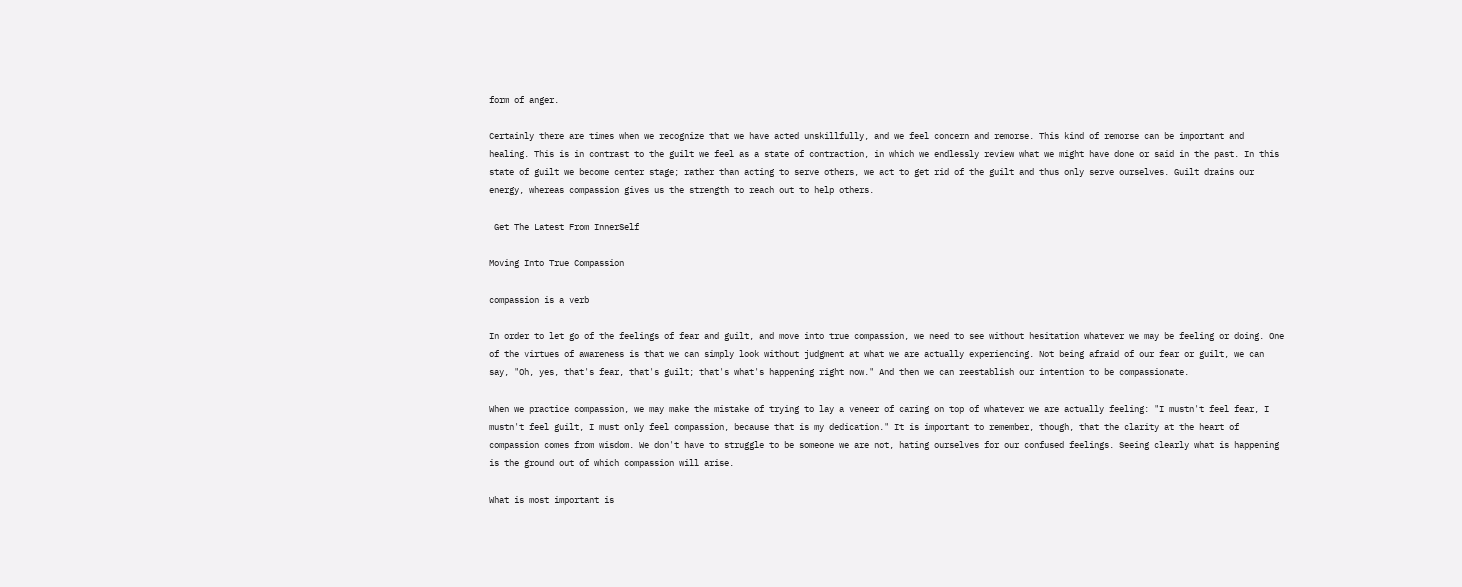form of anger.

Certainly there are times when we recognize that we have acted unskillfully, and we feel concern and remorse. This kind of remorse can be important and healing. This is in contrast to the guilt we feel as a state of contraction, in which we endlessly review what we might have done or said in the past. In this state of guilt we become center stage; rather than acting to serve others, we act to get rid of the guilt and thus only serve ourselves. Guilt drains our energy, whereas compassion gives us the strength to reach out to help others.

 Get The Latest From InnerSelf

Moving Into True Compassion

compassion is a verb

In order to let go of the feelings of fear and guilt, and move into true compassion, we need to see without hesitation whatever we may be feeling or doing. One of the virtues of awareness is that we can simply look without judgment at what we are actually experiencing. Not being afraid of our fear or guilt, we can say, "Oh, yes, that's fear, that's guilt; that's what's happening right now." And then we can reestablish our intention to be compassionate.

When we practice compassion, we may make the mistake of trying to lay a veneer of caring on top of whatever we are actually feeling: "I mustn't feel fear, I mustn't feel guilt, I must only feel compassion, because that is my dedication." It is important to remember, though, that the clarity at the heart of compassion comes from wisdom. We don't have to struggle to be someone we are not, hating ourselves for our confused feelings. Seeing clearly what is happening is the ground out of which compassion will arise.

What is most important is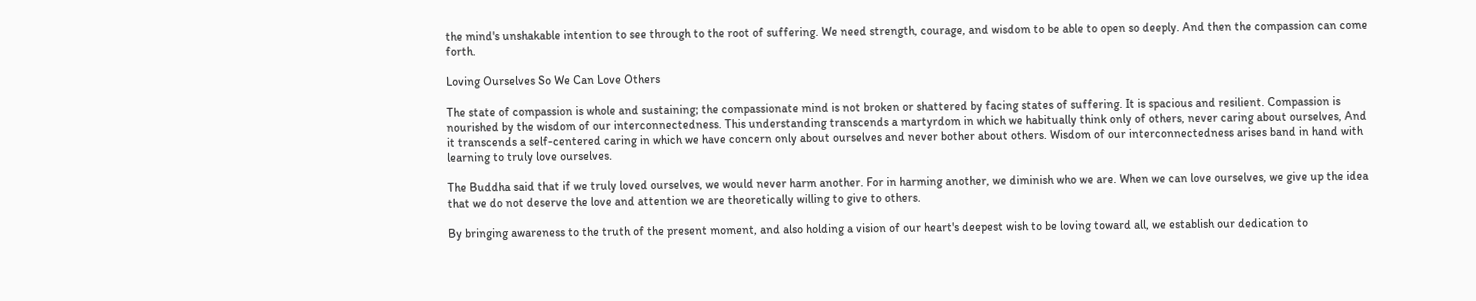the mind's unshakable intention to see through to the root of suffering. We need strength, courage, and wisdom to be able to open so deeply. And then the compassion can come forth.

Loving Ourselves So We Can Love Others

The state of compassion is whole and sustaining; the compassionate mind is not broken or shattered by facing states of suffering. It is spacious and resilient. Compassion is nourished by the wisdom of our interconnectedness. This understanding transcends a martyrdom in which we habitually think only of others, never caring about ourselves, And it transcends a self-centered caring in which we have concern only about ourselves and never bother about others. Wisdom of our interconnectedness arises band in hand with learning to truly love ourselves.

The Buddha said that if we truly loved ourselves, we would never harm another. For in harming another, we diminish who we are. When we can love ourselves, we give up the idea that we do not deserve the love and attention we are theoretically willing to give to others.

By bringing awareness to the truth of the present moment, and also holding a vision of our heart's deepest wish to be loving toward all, we establish our dedication to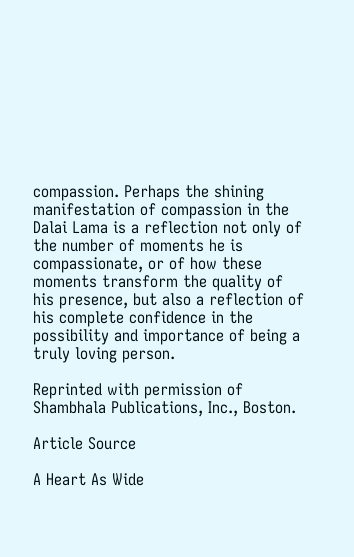compassion. Perhaps the shining manifestation of compassion in the Dalai Lama is a reflection not only of the number of moments he is compassionate, or of how these moments transform the quality of his presence, but also a reflection of his complete confidence in the possibility and importance of being a truly loving person.

Reprinted with permission of
Shambhala Publications, Inc., Boston.

Article Source

A Heart As Wide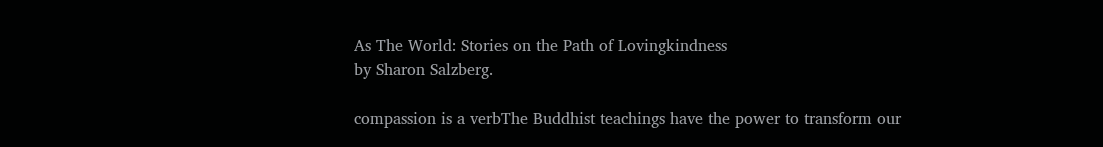As The World: Stories on the Path of Lovingkindness
by Sharon Salzberg.

compassion is a verbThe Buddhist teachings have the power to transform our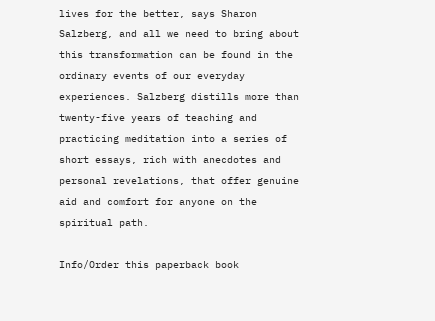lives for the better, says Sharon Salzberg, and all we need to bring about this transformation can be found in the ordinary events of our everyday experiences. Salzberg distills more than twenty-five years of teaching and practicing meditation into a series of short essays, rich with anecdotes and personal revelations, that offer genuine aid and comfort for anyone on the spiritual path.

Info/Order this paperback book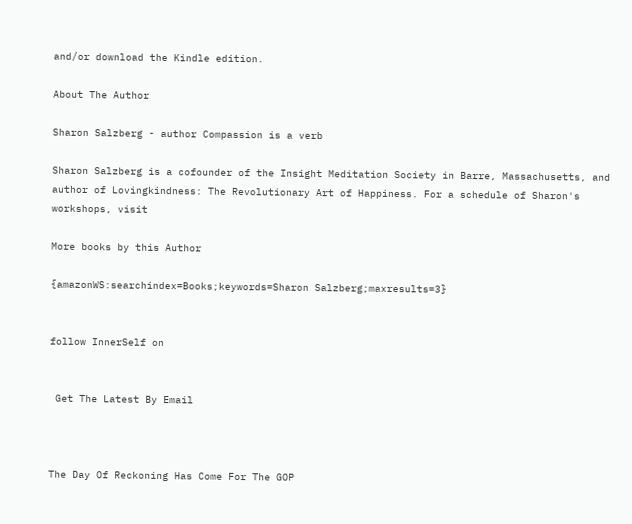and/or download the Kindle edition.

About The Author

Sharon Salzberg - author Compassion is a verb

Sharon Salzberg is a cofounder of the Insight Meditation Society in Barre, Massachusetts, and author of Lovingkindness: The Revolutionary Art of Happiness. For a schedule of Sharon's workshops, visit

More books by this Author

{amazonWS:searchindex=Books;keywords=Sharon Salzberg;maxresults=3}


follow InnerSelf on


 Get The Latest By Email



The Day Of Reckoning Has Come For The GOP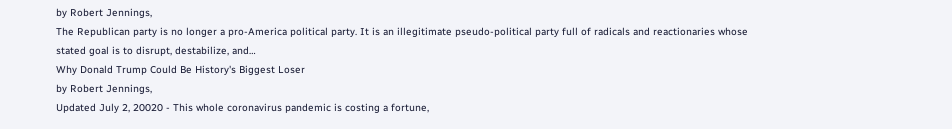by Robert Jennings,
The Republican party is no longer a pro-America political party. It is an illegitimate pseudo-political party full of radicals and reactionaries whose stated goal is to disrupt, destabilize, and…
Why Donald Trump Could Be History's Biggest Loser
by Robert Jennings,
Updated July 2, 20020 - This whole coronavirus pandemic is costing a fortune,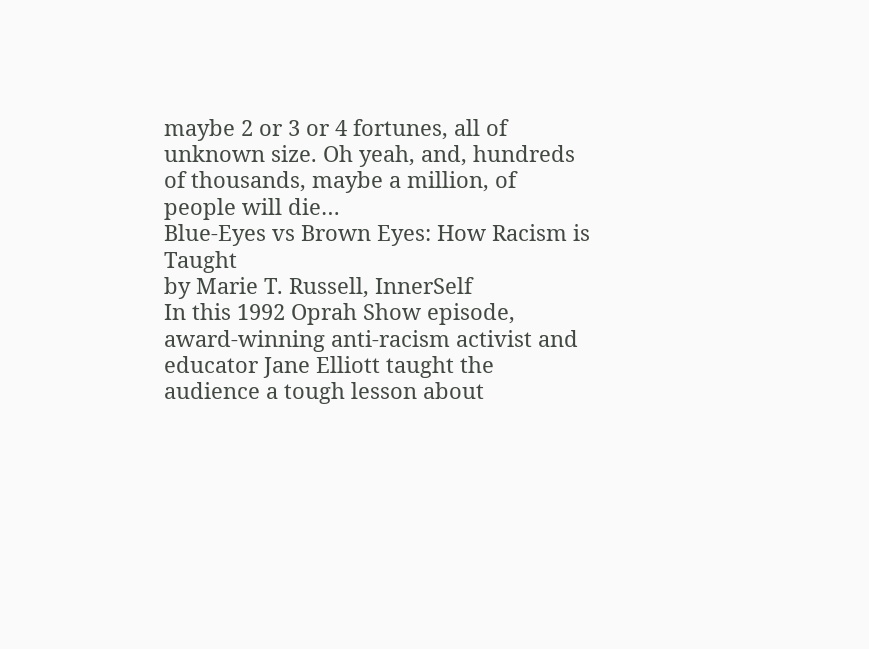maybe 2 or 3 or 4 fortunes, all of unknown size. Oh yeah, and, hundreds of thousands, maybe a million, of people will die…
Blue-Eyes vs Brown Eyes: How Racism is Taught
by Marie T. Russell, InnerSelf
In this 1992 Oprah Show episode, award-winning anti-racism activist and educator Jane Elliott taught the audience a tough lesson about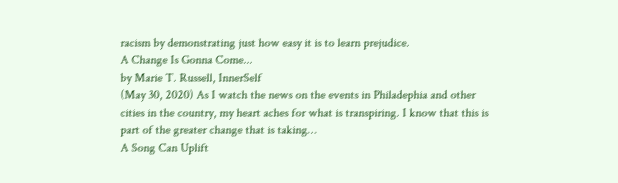racism by demonstrating just how easy it is to learn prejudice.
A Change Is Gonna Come...
by Marie T. Russell, InnerSelf
(May 30, 2020) As I watch the news on the events in Philadephia and other cities in the country, my heart aches for what is transpiring. I know that this is part of the greater change that is taking…
A Song Can Uplift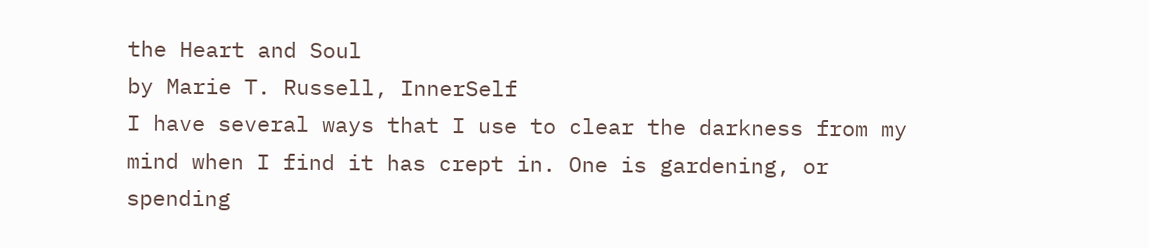the Heart and Soul
by Marie T. Russell, InnerSelf
I have several ways that I use to clear the darkness from my mind when I find it has crept in. One is gardening, or spending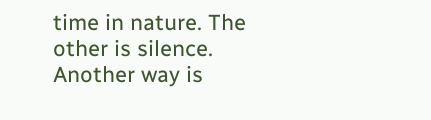time in nature. The other is silence. Another way is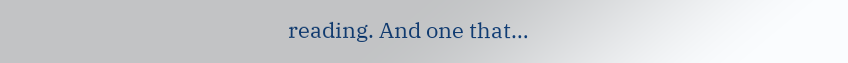reading. And one that…